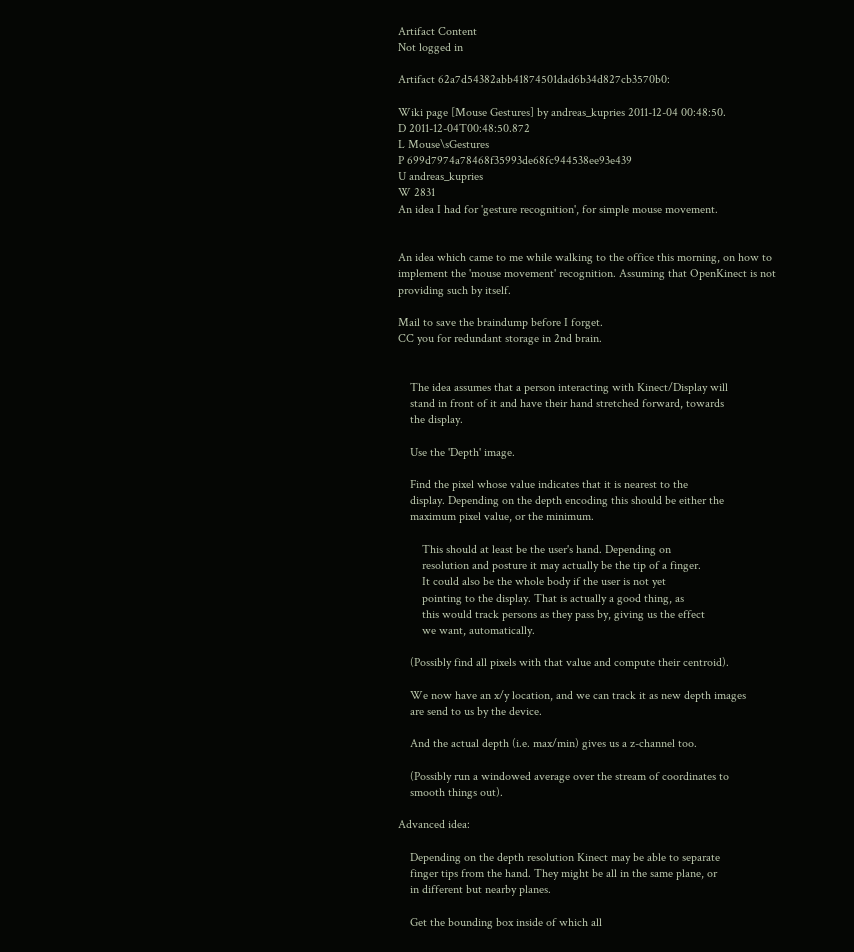Artifact Content
Not logged in

Artifact 62a7d54382abb41874501dad6b34d827cb3570b0:

Wiki page [Mouse Gestures] by andreas_kupries 2011-12-04 00:48:50.
D 2011-12-04T00:48:50.872
L Mouse\sGestures
P 699d7974a78468f35993de68fc944538ee93e439
U andreas_kupries
W 2831
An idea I had for 'gesture recognition', for simple mouse movement.


An idea which came to me while walking to the office this morning, on how to
implement the 'mouse movement' recognition. Assuming that OpenKinect is not
providing such by itself.

Mail to save the braindump before I forget.
CC you for redundant storage in 2nd brain.


    The idea assumes that a person interacting with Kinect/Display will
    stand in front of it and have their hand stretched forward, towards
    the display.

    Use the 'Depth' image.

    Find the pixel whose value indicates that it is nearest to the
    display. Depending on the depth encoding this should be either the
    maximum pixel value, or the minimum.

        This should at least be the user's hand. Depending on
        resolution and posture it may actually be the tip of a finger.
        It could also be the whole body if the user is not yet
        pointing to the display. That is actually a good thing, as
        this would track persons as they pass by, giving us the effect
        we want, automatically.

    (Possibly find all pixels with that value and compute their centroid).

    We now have an x/y location, and we can track it as new depth images
    are send to us by the device.

    And the actual depth (i.e. max/min) gives us a z-channel too.

    (Possibly run a windowed average over the stream of coordinates to
    smooth things out).

Advanced idea:

    Depending on the depth resolution Kinect may be able to separate
    finger tips from the hand. They might be all in the same plane, or
    in different but nearby planes.

    Get the bounding box inside of which all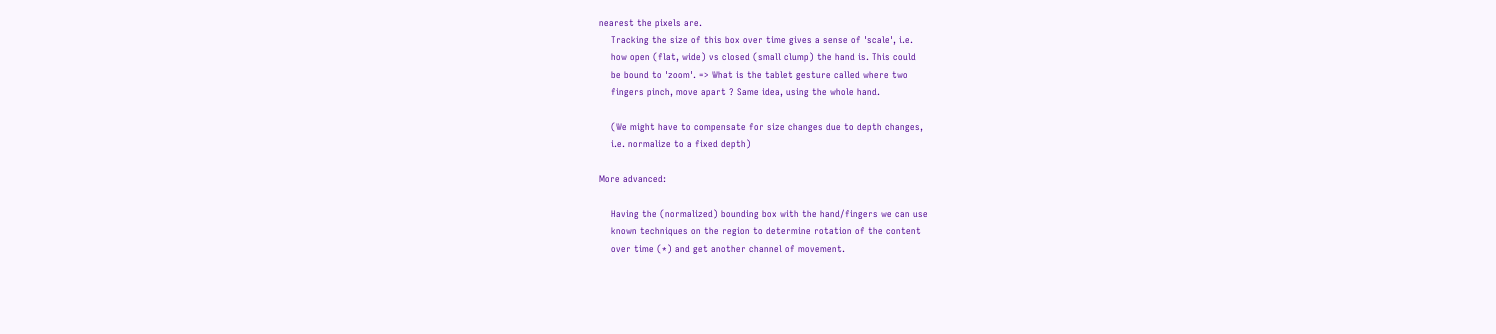nearest the pixels are.
    Tracking the size of this box over time gives a sense of 'scale', i.e.
    how open (flat, wide) vs closed (small clump) the hand is. This could
    be bound to 'zoom'. => What is the tablet gesture called where two
    fingers pinch, move apart ? Same idea, using the whole hand.

    (We might have to compensate for size changes due to depth changes,
    i.e. normalize to a fixed depth)

More advanced:

    Having the (normalized) bounding box with the hand/fingers we can use
    known techniques on the region to determine rotation of the content
    over time (*) and get another channel of movement.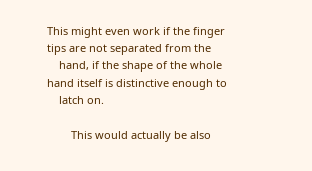This might even work if the finger tips are not separated from the
    hand, if the shape of the whole hand itself is distinctive enough to
    latch on.

        This would actually be also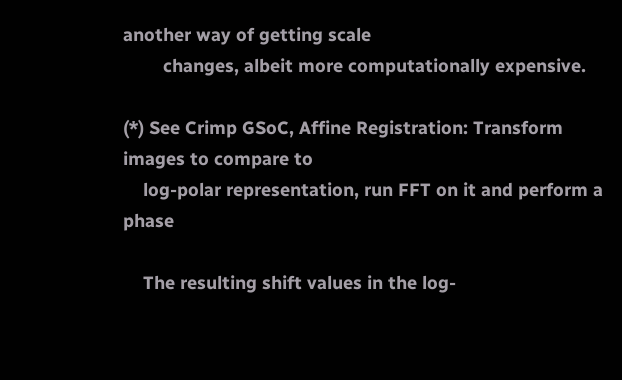another way of getting scale
        changes, albeit more computationally expensive.

(*) See Crimp GSoC, Affine Registration: Transform images to compare to
    log-polar representation, run FFT on it and perform a phase

    The resulting shift values in the log-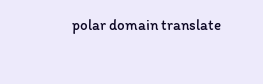polar domain translate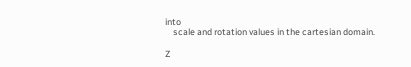into
    scale and rotation values in the cartesian domain.

Z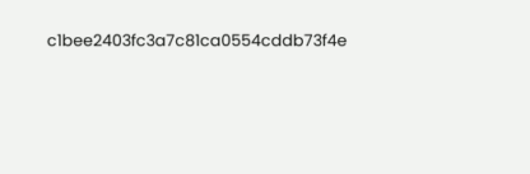c1bee2403fc3a7c81ca0554cddb73f4e